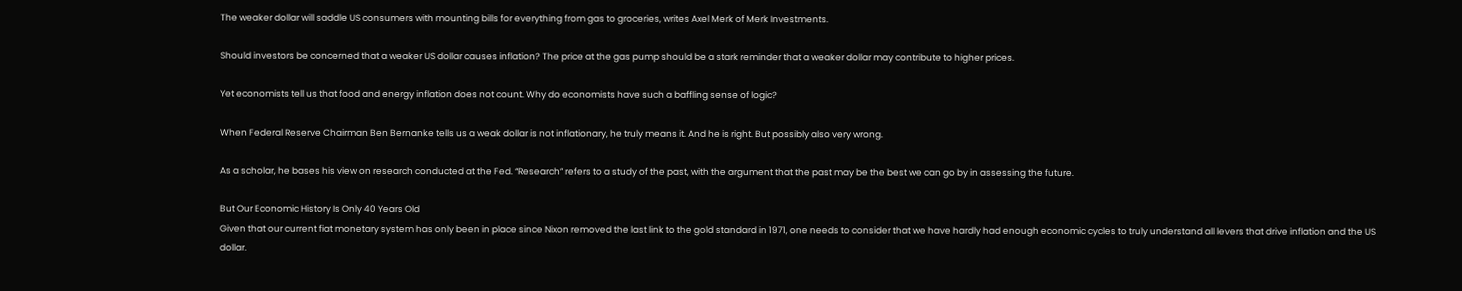The weaker dollar will saddle US consumers with mounting bills for everything from gas to groceries, writes Axel Merk of Merk Investments.

Should investors be concerned that a weaker US dollar causes inflation? The price at the gas pump should be a stark reminder that a weaker dollar may contribute to higher prices.

Yet economists tell us that food and energy inflation does not count. Why do economists have such a baffling sense of logic?

When Federal Reserve Chairman Ben Bernanke tells us a weak dollar is not inflationary, he truly means it. And he is right. But possibly also very wrong.

As a scholar, he bases his view on research conducted at the Fed. “Research” refers to a study of the past, with the argument that the past may be the best we can go by in assessing the future.

But Our Economic History Is Only 40 Years Old
Given that our current fiat monetary system has only been in place since Nixon removed the last link to the gold standard in 1971, one needs to consider that we have hardly had enough economic cycles to truly understand all levers that drive inflation and the US dollar.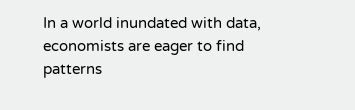In a world inundated with data, economists are eager to find patterns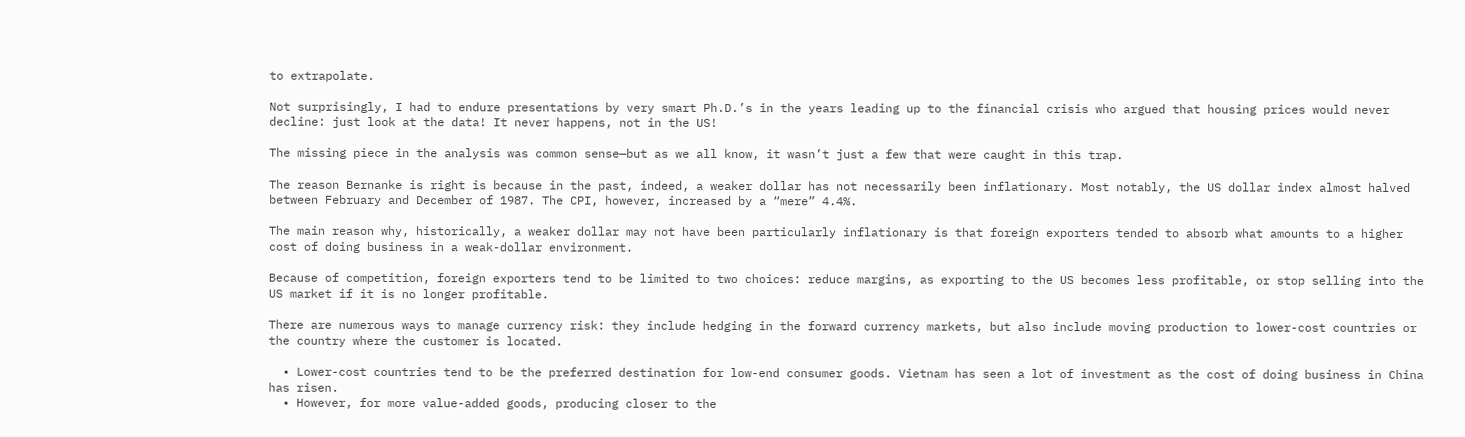to extrapolate.

Not surprisingly, I had to endure presentations by very smart Ph.D.’s in the years leading up to the financial crisis who argued that housing prices would never decline: just look at the data! It never happens, not in the US!

The missing piece in the analysis was common sense—but as we all know, it wasn’t just a few that were caught in this trap.

The reason Bernanke is right is because in the past, indeed, a weaker dollar has not necessarily been inflationary. Most notably, the US dollar index almost halved between February and December of 1987. The CPI, however, increased by a “mere” 4.4%.

The main reason why, historically, a weaker dollar may not have been particularly inflationary is that foreign exporters tended to absorb what amounts to a higher cost of doing business in a weak-dollar environment.

Because of competition, foreign exporters tend to be limited to two choices: reduce margins, as exporting to the US becomes less profitable, or stop selling into the US market if it is no longer profitable.

There are numerous ways to manage currency risk: they include hedging in the forward currency markets, but also include moving production to lower-cost countries or the country where the customer is located.

  • Lower-cost countries tend to be the preferred destination for low-end consumer goods. Vietnam has seen a lot of investment as the cost of doing business in China has risen.
  • However, for more value-added goods, producing closer to the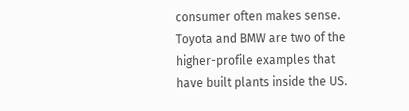consumer often makes sense. Toyota and BMW are two of the higher-profile examples that have built plants inside the US.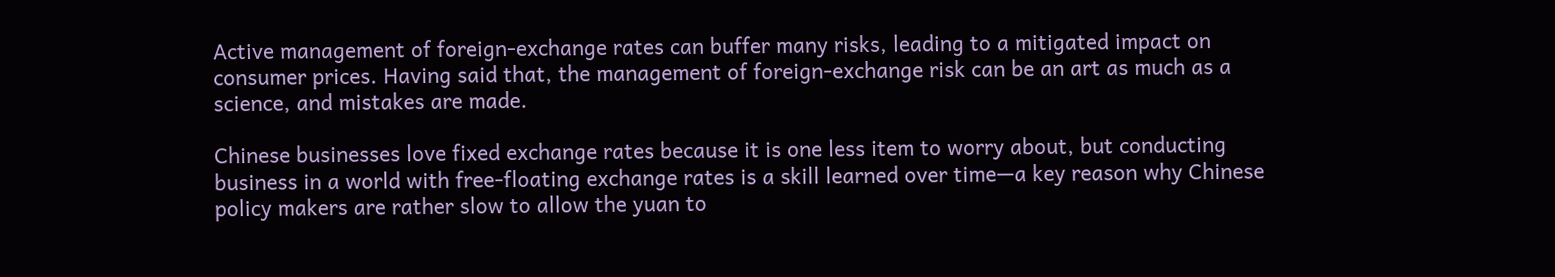Active management of foreign-exchange rates can buffer many risks, leading to a mitigated impact on consumer prices. Having said that, the management of foreign-exchange risk can be an art as much as a science, and mistakes are made.

Chinese businesses love fixed exchange rates because it is one less item to worry about, but conducting business in a world with free-floating exchange rates is a skill learned over time—a key reason why Chinese policy makers are rather slow to allow the yuan to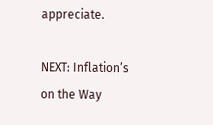appreciate.

NEXT: Inflation’s on the Way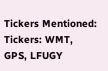Tickers Mentioned: Tickers: WMT, GPS, LFUGY